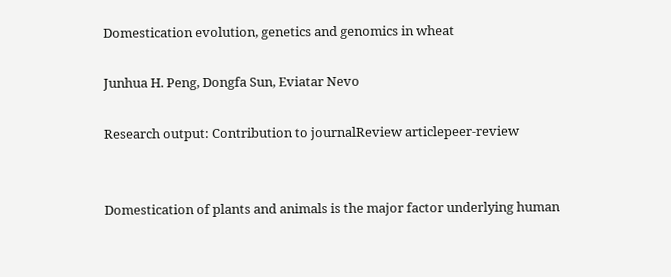Domestication evolution, genetics and genomics in wheat

Junhua H. Peng, Dongfa Sun, Eviatar Nevo

Research output: Contribution to journalReview articlepeer-review


Domestication of plants and animals is the major factor underlying human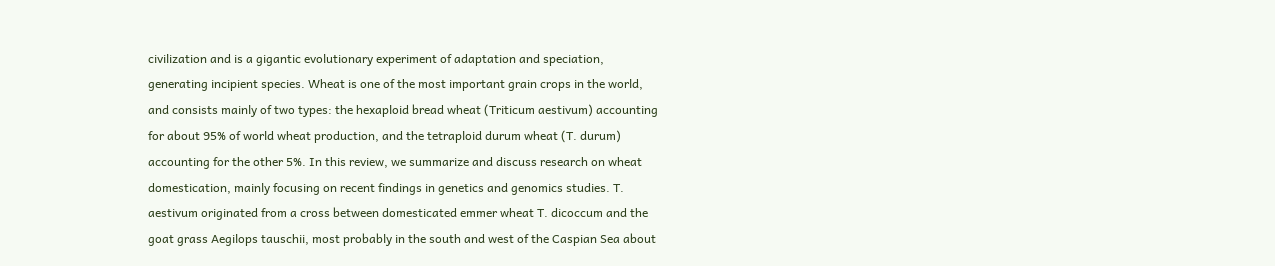civilization and is a gigantic evolutionary experiment of adaptation and speciation, generating incipient species. Wheat is one of the most important grain crops in the world, and consists mainly of two types: the hexaploid bread wheat (Triticum aestivum) accounting for about 95% of world wheat production, and the tetraploid durum wheat (T. durum) accounting for the other 5%. In this review, we summarize and discuss research on wheat domestication, mainly focusing on recent findings in genetics and genomics studies. T. aestivum originated from a cross between domesticated emmer wheat T. dicoccum and the goat grass Aegilops tauschii, most probably in the south and west of the Caspian Sea about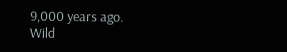9,000 years ago. Wild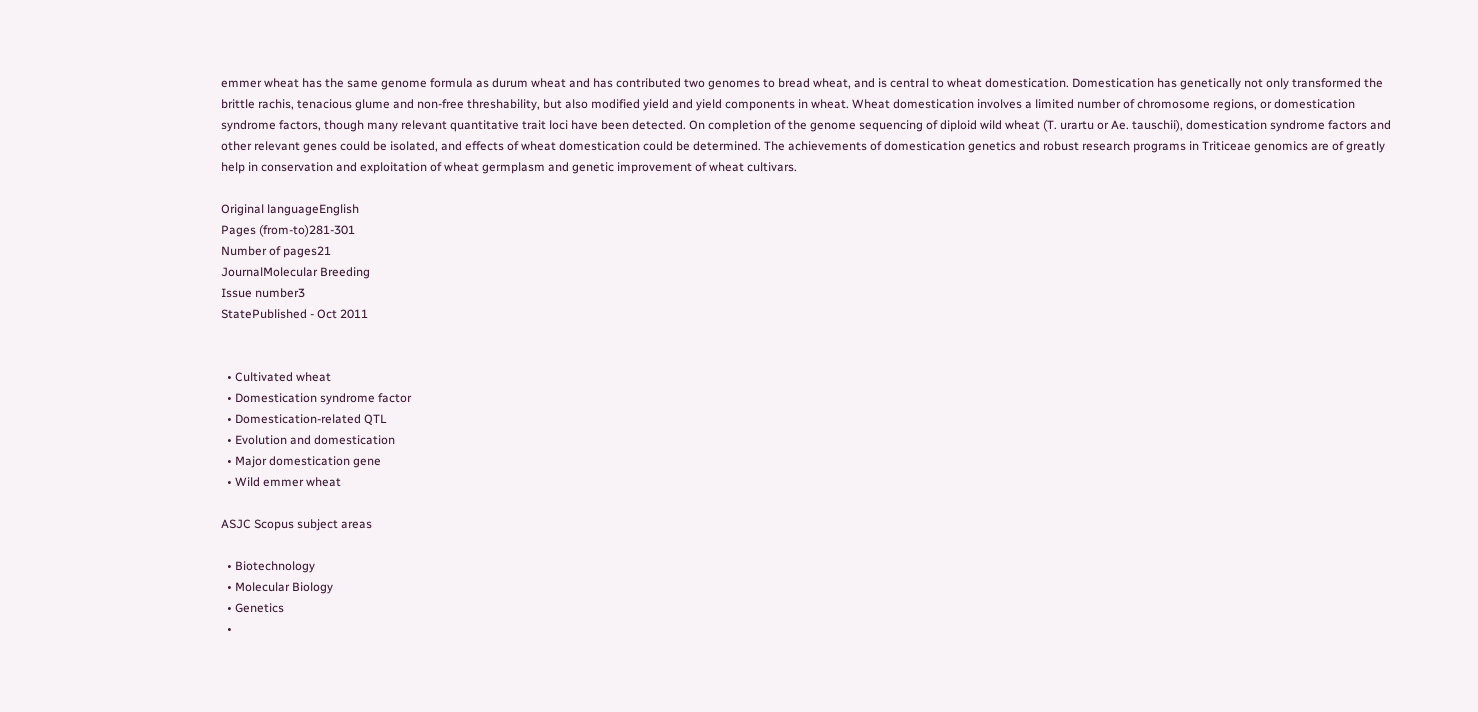emmer wheat has the same genome formula as durum wheat and has contributed two genomes to bread wheat, and is central to wheat domestication. Domestication has genetically not only transformed the brittle rachis, tenacious glume and non-free threshability, but also modified yield and yield components in wheat. Wheat domestication involves a limited number of chromosome regions, or domestication syndrome factors, though many relevant quantitative trait loci have been detected. On completion of the genome sequencing of diploid wild wheat (T. urartu or Ae. tauschii), domestication syndrome factors and other relevant genes could be isolated, and effects of wheat domestication could be determined. The achievements of domestication genetics and robust research programs in Triticeae genomics are of greatly help in conservation and exploitation of wheat germplasm and genetic improvement of wheat cultivars.

Original languageEnglish
Pages (from-to)281-301
Number of pages21
JournalMolecular Breeding
Issue number3
StatePublished - Oct 2011


  • Cultivated wheat
  • Domestication syndrome factor
  • Domestication-related QTL
  • Evolution and domestication
  • Major domestication gene
  • Wild emmer wheat

ASJC Scopus subject areas

  • Biotechnology
  • Molecular Biology
  • Genetics
  •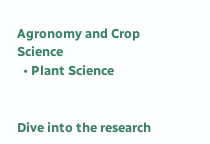Agronomy and Crop Science
  • Plant Science


Dive into the research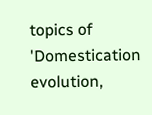topics of 'Domestication evolution,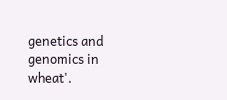genetics and genomics in wheat'.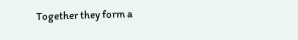Together they form a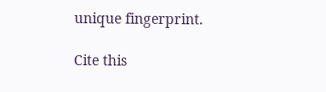unique fingerprint.

Cite this